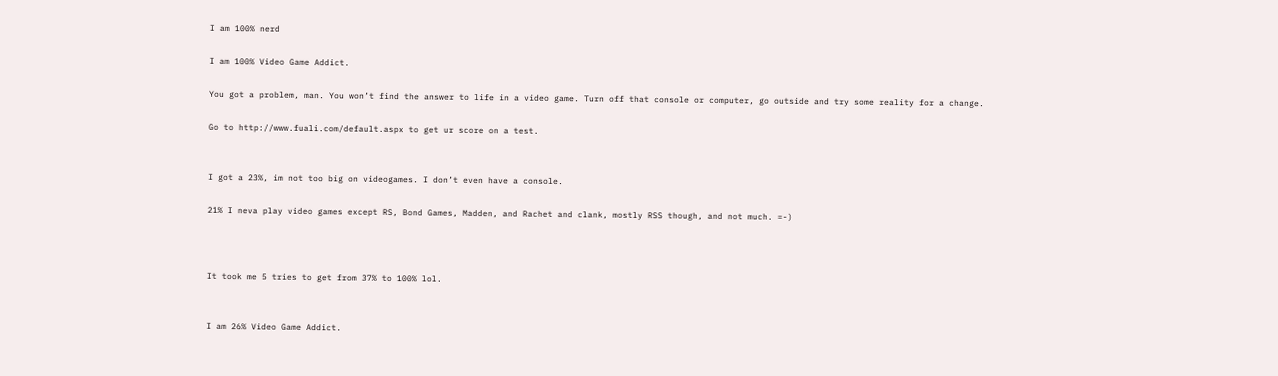I am 100% nerd

I am 100% Video Game Addict.

You got a problem, man. You won’t find the answer to life in a video game. Turn off that console or computer, go outside and try some reality for a change.

Go to http://www.fuali.com/default.aspx to get ur score on a test.


I got a 23%, im not too big on videogames. I don’t even have a console.

21% I neva play video games except RS, Bond Games, Madden, and Rachet and clank, mostly RSS though, and not much. =-)



It took me 5 tries to get from 37% to 100% lol.


I am 26% Video Game Addict.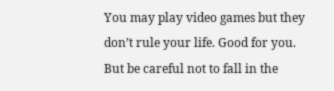You may play video games but they don’t rule your life. Good for you. But be careful not to fall in the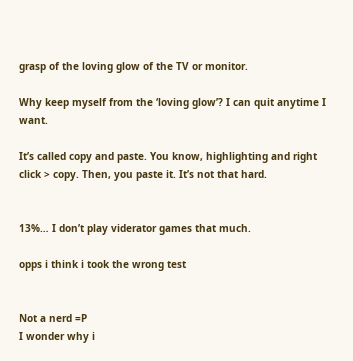grasp of the loving glow of the TV or monitor.

Why keep myself from the ‘loving glow’? I can quit anytime I want.

It’s called copy and paste. You know, highlighting and right click > copy. Then, you paste it. It’s not that hard.


13%… I don’t play viderator games that much.

opps i think i took the wrong test


Not a nerd =P
I wonder why i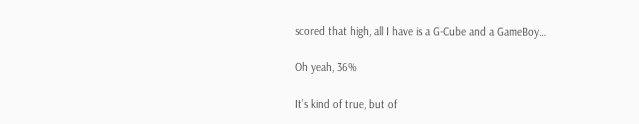scored that high, all I have is a G-Cube and a GameBoy…

Oh yeah, 36%

It’s kind of true, but of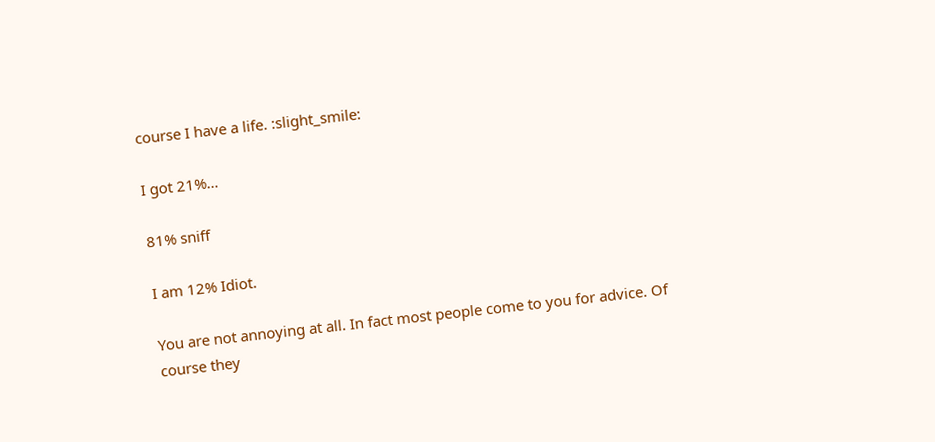course I have a life. :slight_smile:

I got 21%…

81% sniff

I am 12% Idiot.

You are not annoying at all. In fact most people come to you for advice. Of course they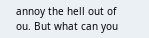annoy the hell out of ou. But what can you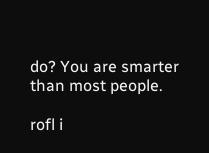do? You are smarter than most people.

rofl i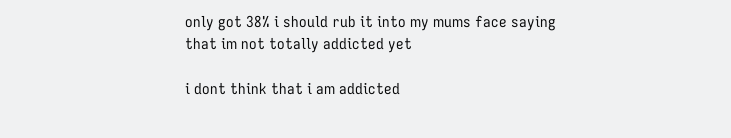only got 38% i should rub it into my mums face saying that im not totally addicted yet

i dont think that i am addicted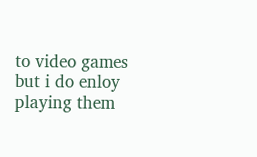to video games but i do enloy playing them